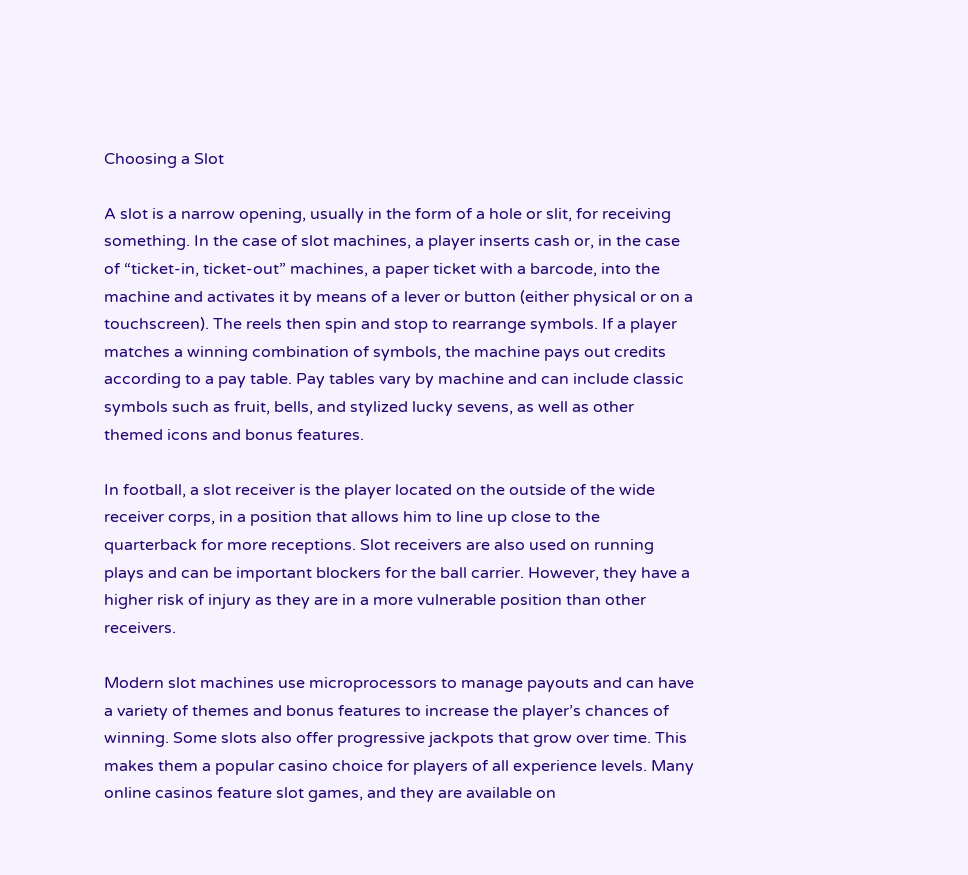Choosing a Slot

A slot is a narrow opening, usually in the form of a hole or slit, for receiving something. In the case of slot machines, a player inserts cash or, in the case of “ticket-in, ticket-out” machines, a paper ticket with a barcode, into the machine and activates it by means of a lever or button (either physical or on a touchscreen). The reels then spin and stop to rearrange symbols. If a player matches a winning combination of symbols, the machine pays out credits according to a pay table. Pay tables vary by machine and can include classic symbols such as fruit, bells, and stylized lucky sevens, as well as other themed icons and bonus features.

In football, a slot receiver is the player located on the outside of the wide receiver corps, in a position that allows him to line up close to the quarterback for more receptions. Slot receivers are also used on running plays and can be important blockers for the ball carrier. However, they have a higher risk of injury as they are in a more vulnerable position than other receivers.

Modern slot machines use microprocessors to manage payouts and can have a variety of themes and bonus features to increase the player’s chances of winning. Some slots also offer progressive jackpots that grow over time. This makes them a popular casino choice for players of all experience levels. Many online casinos feature slot games, and they are available on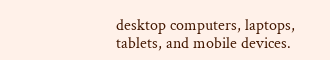desktop computers, laptops, tablets, and mobile devices.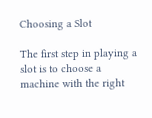Choosing a Slot

The first step in playing a slot is to choose a machine with the right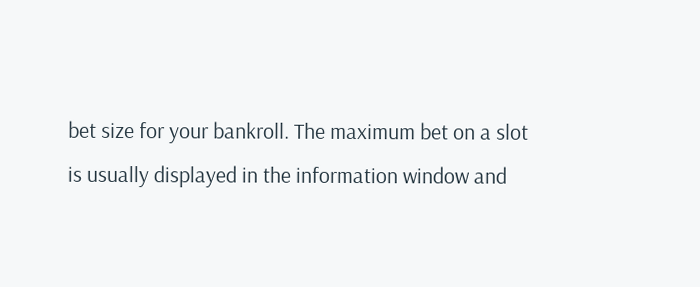bet size for your bankroll. The maximum bet on a slot is usually displayed in the information window and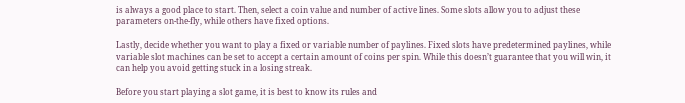is always a good place to start. Then, select a coin value and number of active lines. Some slots allow you to adjust these parameters on-the-fly, while others have fixed options.

Lastly, decide whether you want to play a fixed or variable number of paylines. Fixed slots have predetermined paylines, while variable slot machines can be set to accept a certain amount of coins per spin. While this doesn’t guarantee that you will win, it can help you avoid getting stuck in a losing streak.

Before you start playing a slot game, it is best to know its rules and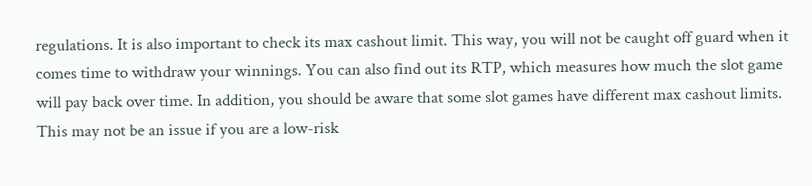regulations. It is also important to check its max cashout limit. This way, you will not be caught off guard when it comes time to withdraw your winnings. You can also find out its RTP, which measures how much the slot game will pay back over time. In addition, you should be aware that some slot games have different max cashout limits. This may not be an issue if you are a low-risk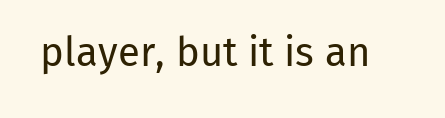player, but it is an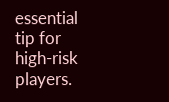essential tip for high-risk players.